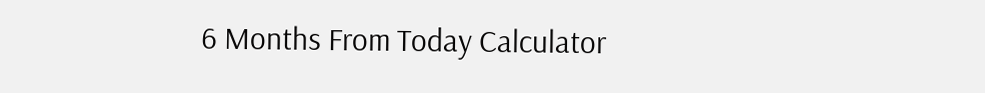6 Months From Today Calculator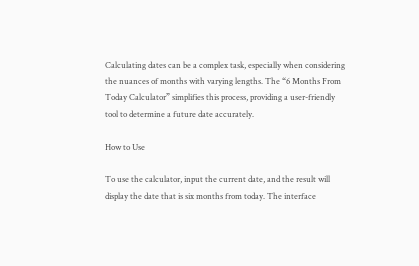Calculating dates can be a complex task, especially when considering the nuances of months with varying lengths. The “6 Months From Today Calculator” simplifies this process, providing a user-friendly tool to determine a future date accurately.

How to Use

To use the calculator, input the current date, and the result will display the date that is six months from today. The interface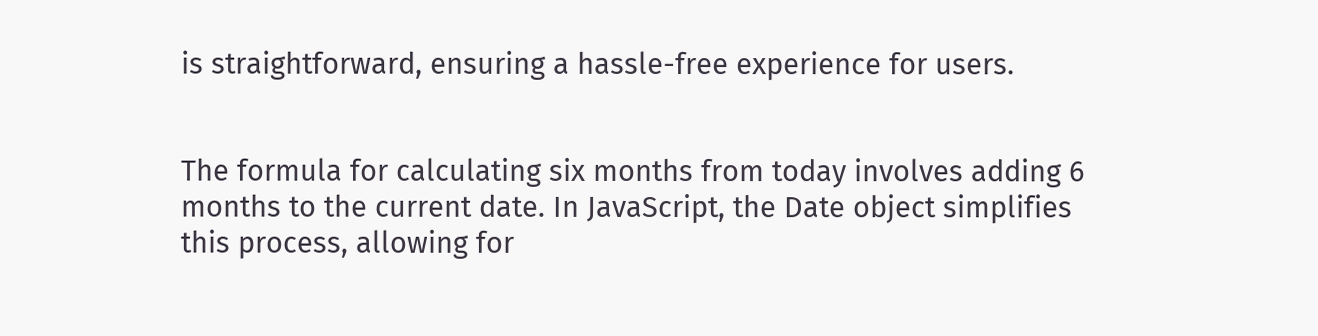is straightforward, ensuring a hassle-free experience for users.


The formula for calculating six months from today involves adding 6 months to the current date. In JavaScript, the Date object simplifies this process, allowing for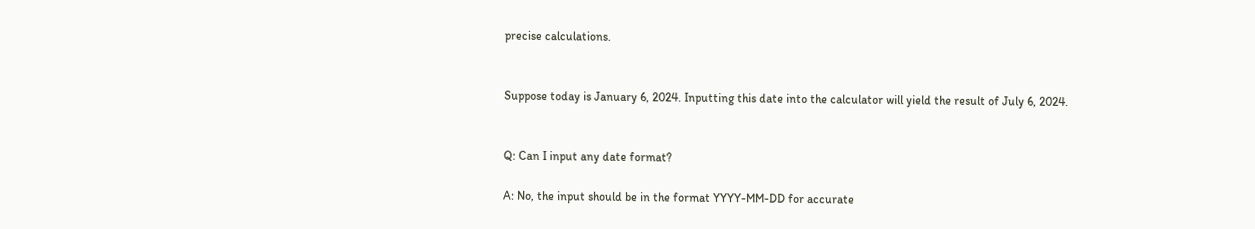precise calculations.


Suppose today is January 6, 2024. Inputting this date into the calculator will yield the result of July 6, 2024.


Q: Can I input any date format?

A: No, the input should be in the format YYYY-MM-DD for accurate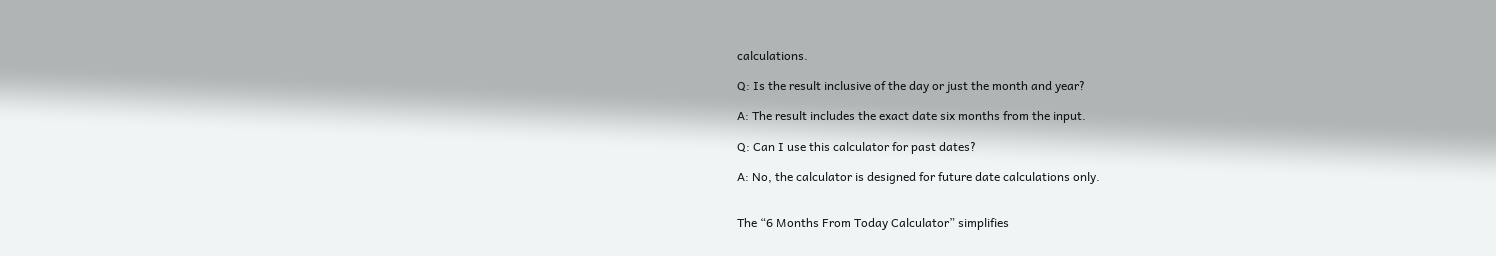calculations.

Q: Is the result inclusive of the day or just the month and year?

A: The result includes the exact date six months from the input.

Q: Can I use this calculator for past dates?

A: No, the calculator is designed for future date calculations only.


The “6 Months From Today Calculator” simplifies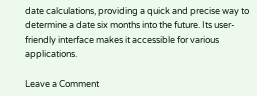date calculations, providing a quick and precise way to determine a date six months into the future. Its user-friendly interface makes it accessible for various applications.

Leave a Comment